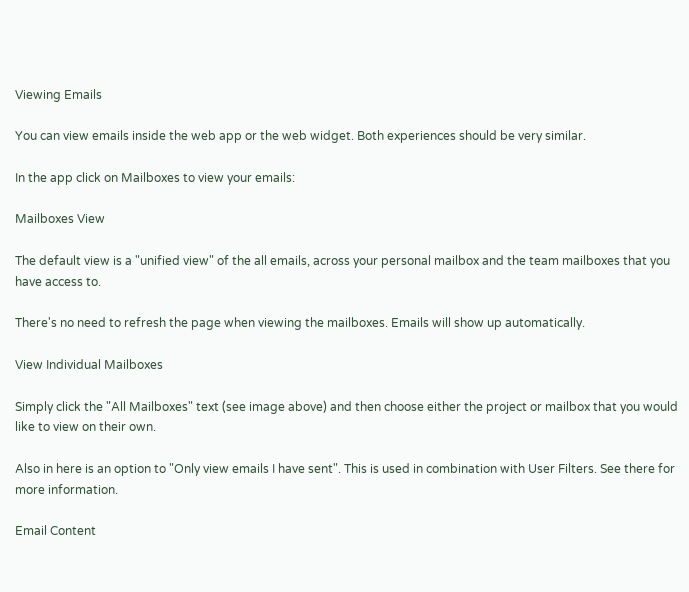Viewing Emails

You can view emails inside the web app or the web widget. Both experiences should be very similar.

In the app click on Mailboxes to view your emails:

Mailboxes View

The default view is a "unified view" of the all emails, across your personal mailbox and the team mailboxes that you have access to.

There's no need to refresh the page when viewing the mailboxes. Emails will show up automatically.

View Individual Mailboxes

Simply click the "All Mailboxes" text (see image above) and then choose either the project or mailbox that you would like to view on their own.

Also in here is an option to "Only view emails I have sent". This is used in combination with User Filters. See there for more information.

Email Content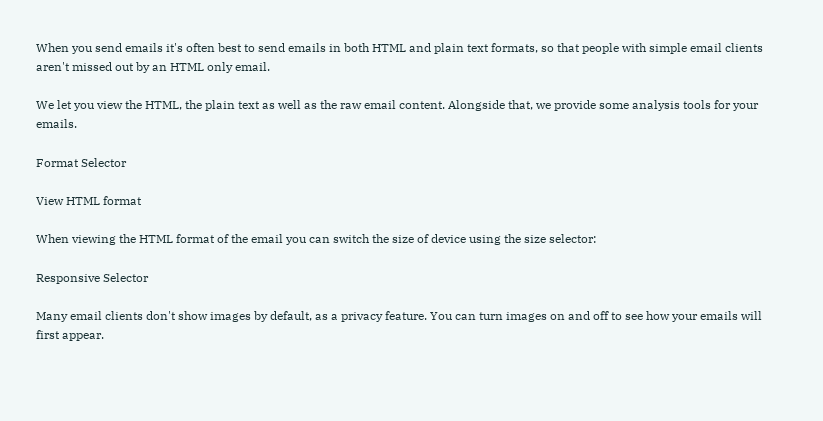When you send emails it's often best to send emails in both HTML and plain text formats, so that people with simple email clients aren't missed out by an HTML only email.

We let you view the HTML, the plain text as well as the raw email content. Alongside that, we provide some analysis tools for your emails.

Format Selector

View HTML format

When viewing the HTML format of the email you can switch the size of device using the size selector:

Responsive Selector

Many email clients don't show images by default, as a privacy feature. You can turn images on and off to see how your emails will first appear.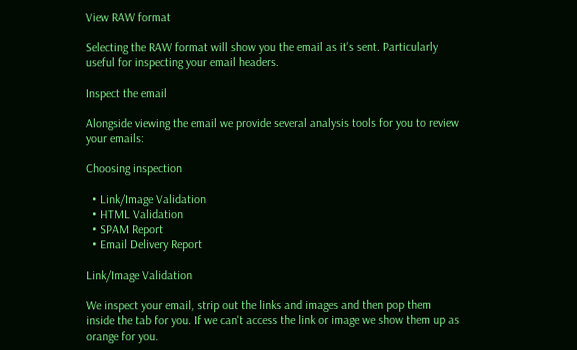View RAW format

Selecting the RAW format will show you the email as it's sent. Particularly useful for inspecting your email headers.

Inspect the email

Alongside viewing the email we provide several analysis tools for you to review your emails:

Choosing inspection

  • Link/Image Validation
  • HTML Validation
  • SPAM Report
  • Email Delivery Report

Link/Image Validation

We inspect your email, strip out the links and images and then pop them inside the tab for you. If we can't access the link or image we show them up as orange for you.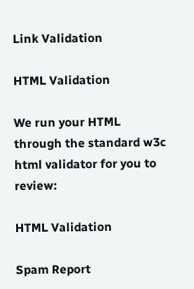Link Validation

HTML Validation

We run your HTML through the standard w3c html validator for you to review:

HTML Validation

Spam Report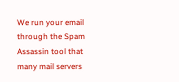We run your email through the Spam Assassin tool that many mail servers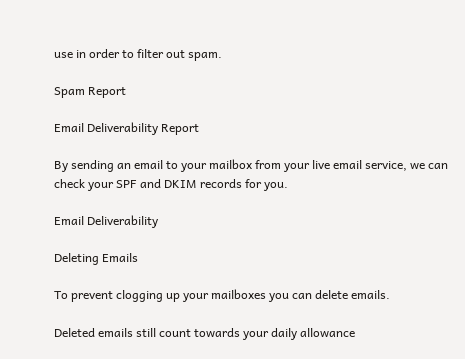use in order to filter out spam.

Spam Report

Email Deliverability Report

By sending an email to your mailbox from your live email service, we can check your SPF and DKIM records for you.

Email Deliverability

Deleting Emails

To prevent clogging up your mailboxes you can delete emails.

Deleted emails still count towards your daily allowance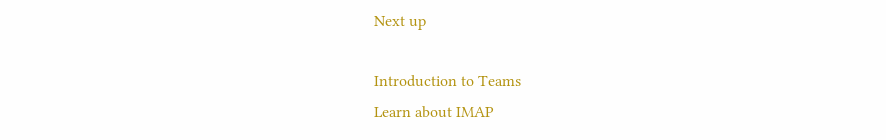Next up

Introduction to Teams
Learn about IMAP